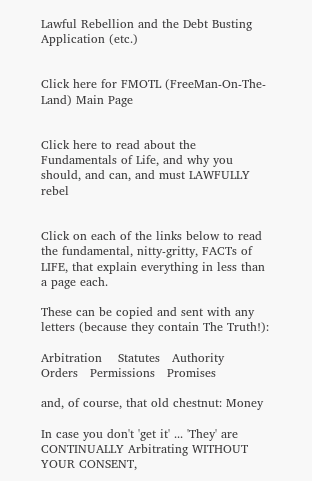Lawful Rebellion and the Debt Busting Application (etc.)


Click here for FMOTL (FreeMan-On-The-Land) Main Page


Click here to read about the Fundamentals of Life, and why you should, and can, and must LAWFULLY rebel


Click on each of the links below to read the fundamental, nitty-gritty, FACTs of LIFE, that explain everything in less than a page each.

These can be copied and sent with any letters (because they contain The Truth!):

Arbitration    Statutes   Authority   Orders   Permissions   Promises

and, of course, that old chestnut: Money

In case you don't 'get it' ... 'They' are CONTINUALLY Arbitrating WITHOUT YOUR CONSENT,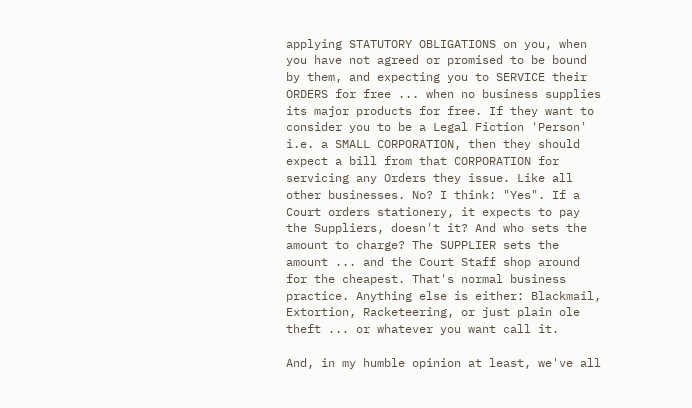applying STATUTORY OBLIGATIONS on you, when you have not agreed or promised to be bound by them, and expecting you to SERVICE their ORDERS for free ... when no business supplies its major products for free. If they want to consider you to be a Legal Fiction 'Person' i.e. a SMALL CORPORATION, then they should expect a bill from that CORPORATION for servicing any Orders they issue. Like all other businesses. No? I think: "Yes". If a Court orders stationery, it expects to pay the Suppliers, doesn't it? And who sets the amount to charge? The SUPPLIER sets the amount ... and the Court Staff shop around for the cheapest. That's normal business practice. Anything else is either: Blackmail, Extortion, Racketeering, or just plain ole theft ... or whatever you want call it.

And, in my humble opinion at least, we've all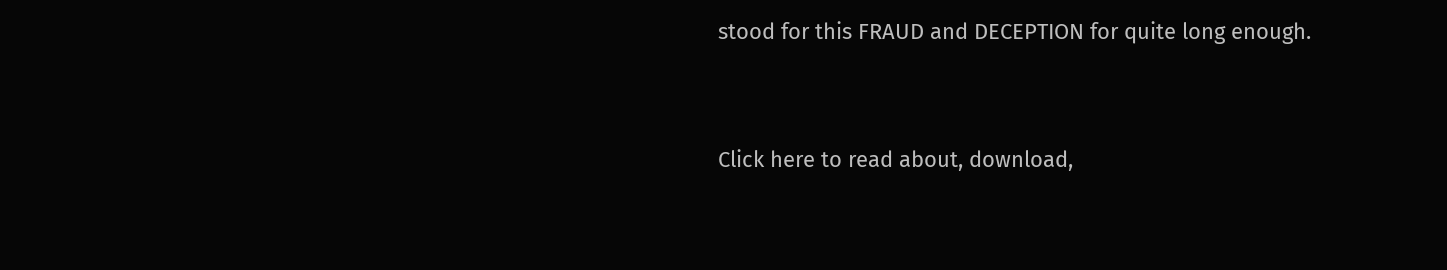stood for this FRAUD and DECEPTION for quite long enough.


Click here to read about, download,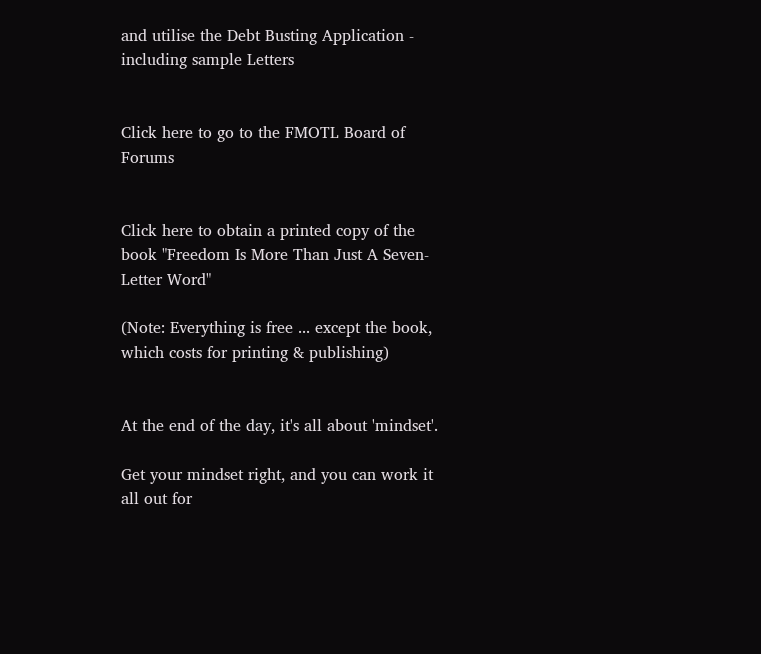and utilise the Debt Busting Application - including sample Letters


Click here to go to the FMOTL Board of Forums


Click here to obtain a printed copy of the book "Freedom Is More Than Just A Seven-Letter Word"

(Note: Everything is free ... except the book, which costs for printing & publishing)


At the end of the day, it's all about 'mindset'.

Get your mindset right, and you can work it all out for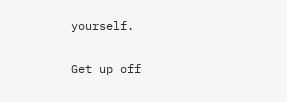yourself.

Get up off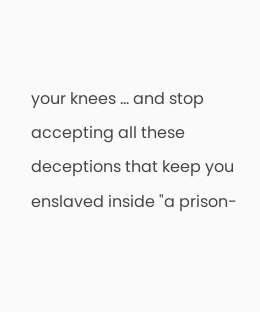your knees ... and stop accepting all these deceptions that keep you enslaved inside "a prison-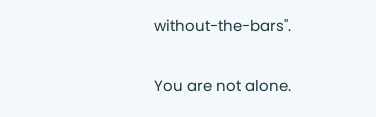without-the-bars".

You are not alone.